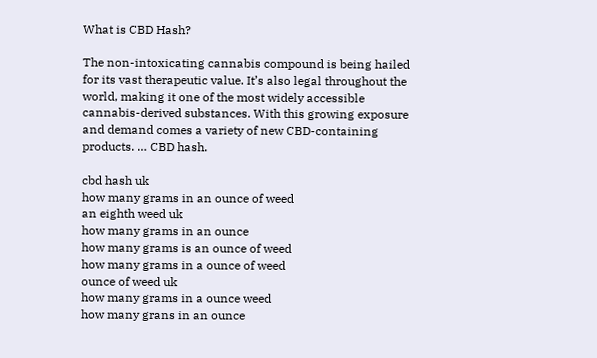What is CBD Hash?

The non-intoxicating cannabis compound is being hailed for its vast therapeutic value. It’s also legal throughout the world, making it one of the most widely accessible cannabis-derived substances. With this growing exposure and demand comes a variety of new CBD-containing products. … CBD hash.

cbd hash uk
how many grams in an ounce of weed
an eighth weed uk
how many grams in an ounce
how many grams is an ounce of weed
how many grams in a ounce of weed
ounce of weed uk
how many grams in a ounce weed
how many grans in an ounce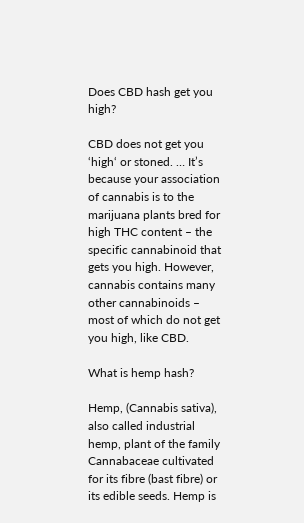Does CBD hash get you high?

CBD does not get you ‘high‘ or stoned. … It’s because your association of cannabis is to the marijuana plants bred for high THC content – the specific cannabinoid that gets you high. However, cannabis contains many other cannabinoids – most of which do not get you high, like CBD.

What is hemp hash?

Hemp, (Cannabis sativa), also called industrial hemp, plant of the family Cannabaceae cultivated for its fibre (bast fibre) or its edible seeds. Hemp is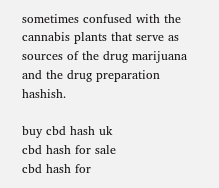sometimes confused with the cannabis plants that serve as sources of the drug marijuana and the drug preparation hashish.

buy cbd hash uk
cbd hash for sale
cbd hash for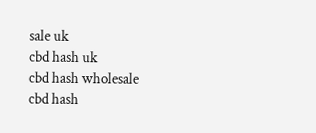sale uk
cbd hash uk
cbd hash wholesale
cbd hash